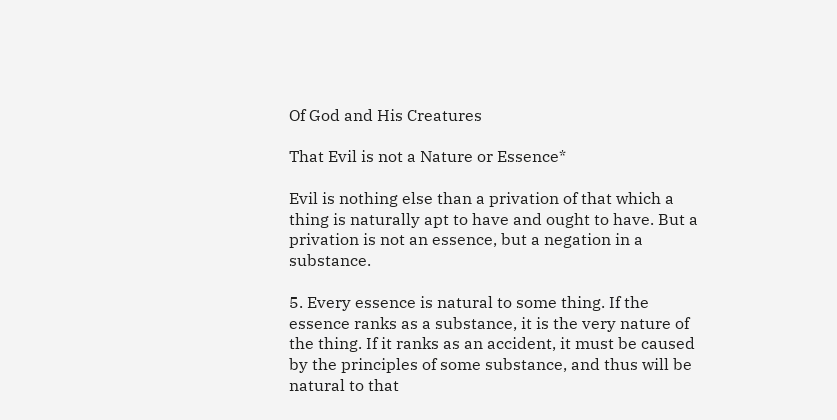Of God and His Creatures

That Evil is not a Nature or Essence*

Evil is nothing else than a privation of that which a thing is naturally apt to have and ought to have. But a privation is not an essence, but a negation in a substance.

5. Every essence is natural to some thing. If the essence ranks as a substance, it is the very nature of the thing. If it ranks as an accident, it must be caused by the principles of some substance, and thus will be natural to that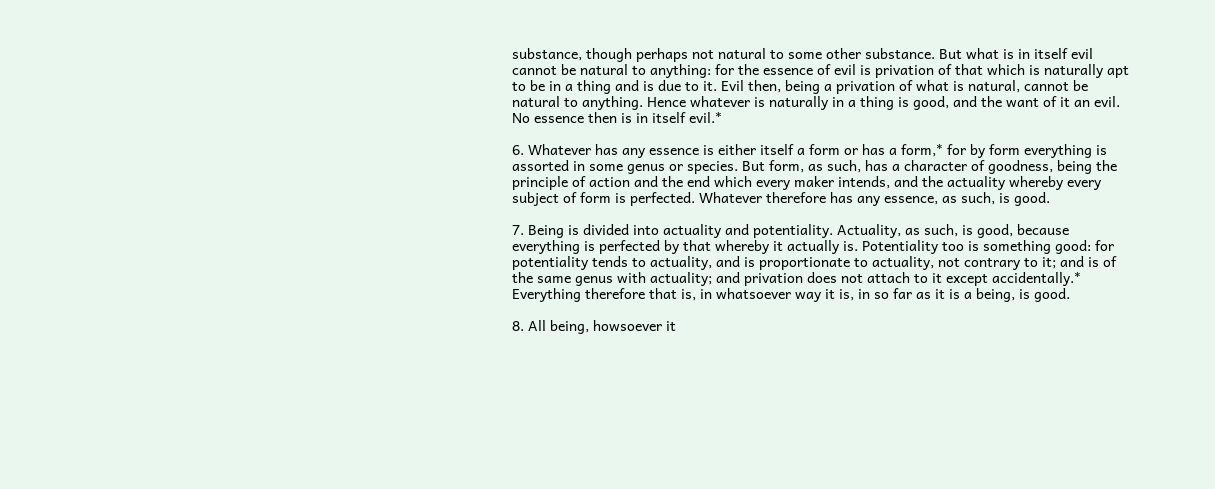substance, though perhaps not natural to some other substance. But what is in itself evil cannot be natural to anything: for the essence of evil is privation of that which is naturally apt to be in a thing and is due to it. Evil then, being a privation of what is natural, cannot be natural to anything. Hence whatever is naturally in a thing is good, and the want of it an evil. No essence then is in itself evil.*

6. Whatever has any essence is either itself a form or has a form,* for by form everything is assorted in some genus or species. But form, as such, has a character of goodness, being the principle of action and the end which every maker intends, and the actuality whereby every subject of form is perfected. Whatever therefore has any essence, as such, is good.

7. Being is divided into actuality and potentiality. Actuality, as such, is good, because everything is perfected by that whereby it actually is. Potentiality too is something good: for potentiality tends to actuality, and is proportionate to actuality, not contrary to it; and is of the same genus with actuality; and privation does not attach to it except accidentally.* Everything therefore that is, in whatsoever way it is, in so far as it is a being, is good.

8. All being, howsoever it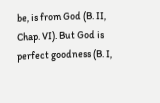be, is from God (B. II, Chap. VI). But God is perfect goodness (B. I,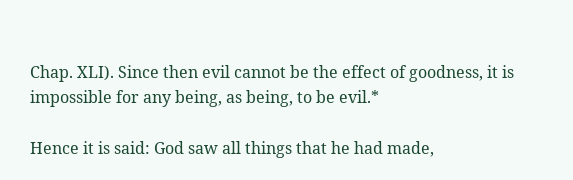Chap. XLI). Since then evil cannot be the effect of goodness, it is impossible for any being, as being, to be evil.*

Hence it is said: God saw all things that he had made,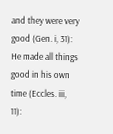and they were very good (Gen. i, 31): He made all things good in his own time (Eccles. iii, 11):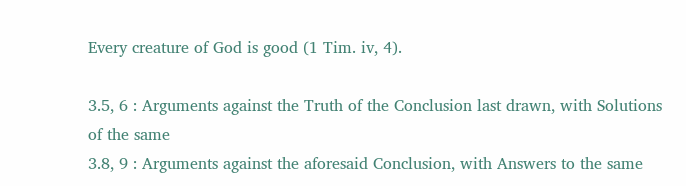Every creature of God is good (1 Tim. iv, 4).

3.5, 6 : Arguments against the Truth of the Conclusion last drawn, with Solutions of the same
3.8, 9 : Arguments against the aforesaid Conclusion, with Answers to the same